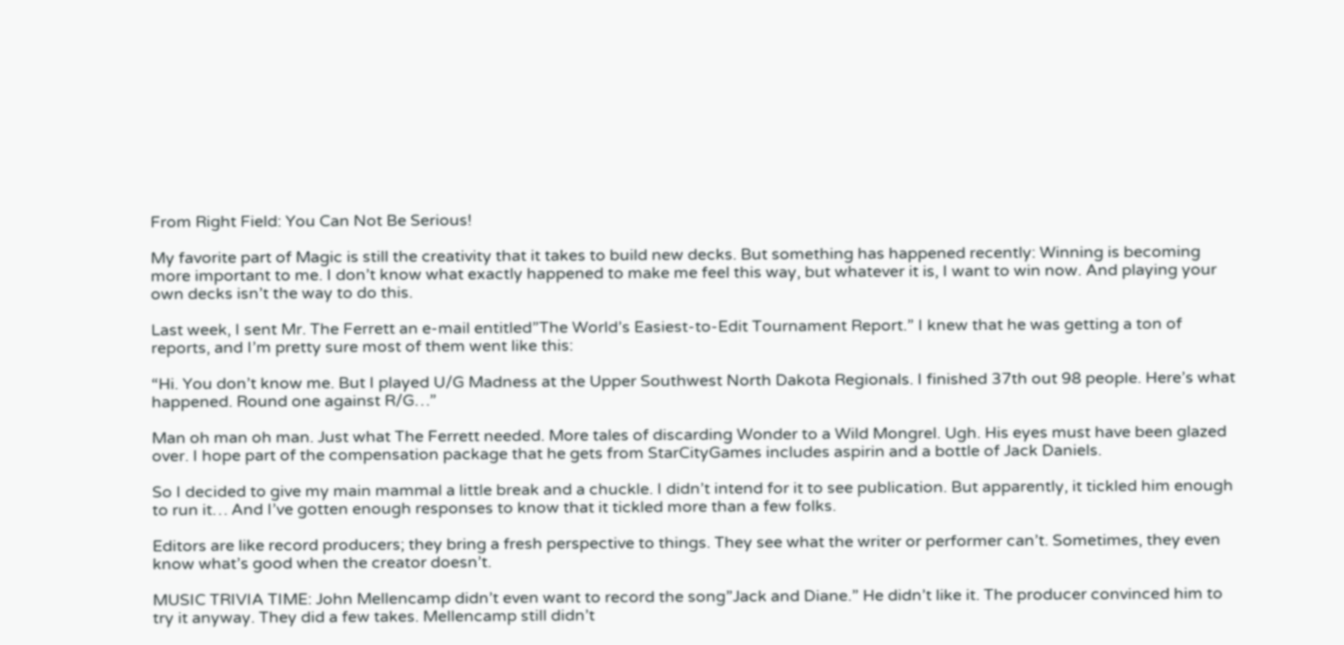From Right Field: You Can Not Be Serious!

My favorite part of Magic is still the creativity that it takes to build new decks. But something has happened recently: Winning is becoming more important to me. I don’t know what exactly happened to make me feel this way, but whatever it is, I want to win now. And playing your own decks isn’t the way to do this.

Last week, I sent Mr. The Ferrett an e-mail entitled”The World’s Easiest-to-Edit Tournament Report.” I knew that he was getting a ton of reports, and I’m pretty sure most of them went like this:

“Hi. You don’t know me. But I played U/G Madness at the Upper Southwest North Dakota Regionals. I finished 37th out 98 people. Here’s what happened. Round one against R/G…”

Man oh man oh man. Just what The Ferrett needed. More tales of discarding Wonder to a Wild Mongrel. Ugh. His eyes must have been glazed over. I hope part of the compensation package that he gets from StarCityGames includes aspirin and a bottle of Jack Daniels.

So I decided to give my main mammal a little break and a chuckle. I didn’t intend for it to see publication. But apparently, it tickled him enough to run it… And I’ve gotten enough responses to know that it tickled more than a few folks.

Editors are like record producers; they bring a fresh perspective to things. They see what the writer or performer can’t. Sometimes, they even know what’s good when the creator doesn’t.

MUSIC TRIVIA TIME: John Mellencamp didn’t even want to record the song”Jack and Diane.” He didn’t like it. The producer convinced him to try it anyway. They did a few takes. Mellencamp still didn’t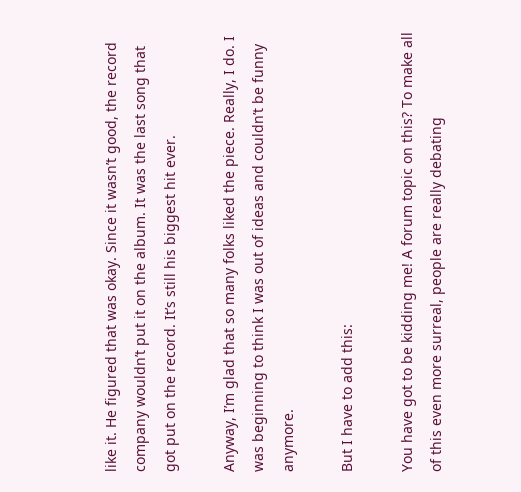like it. He figured that was okay. Since it wasn’t good, the record company wouldn’t put it on the album. It was the last song that got put on the record. It’s still his biggest hit ever.

Anyway, I’m glad that so many folks liked the piece. Really, I do. I was beginning to think I was out of ideas and couldn’t be funny anymore.

But I have to add this:

You have got to be kidding me! A forum topic on this? To make all of this even more surreal, people are really debating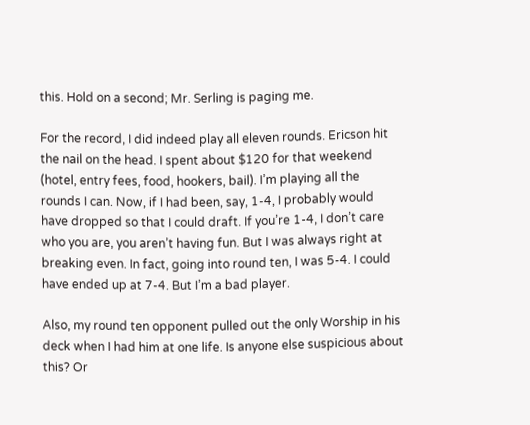this. Hold on a second; Mr. Serling is paging me.

For the record, I did indeed play all eleven rounds. Ericson hit the nail on the head. I spent about $120 for that weekend (hotel, entry fees, food, hookers, bail). I’m playing all the rounds I can. Now, if I had been, say, 1-4, I probably would have dropped so that I could draft. If you’re 1-4, I don’t care who you are, you aren’t having fun. But I was always right at breaking even. In fact, going into round ten, I was 5-4. I could have ended up at 7-4. But I’m a bad player.

Also, my round ten opponent pulled out the only Worship in his deck when I had him at one life. Is anyone else suspicious about this? Or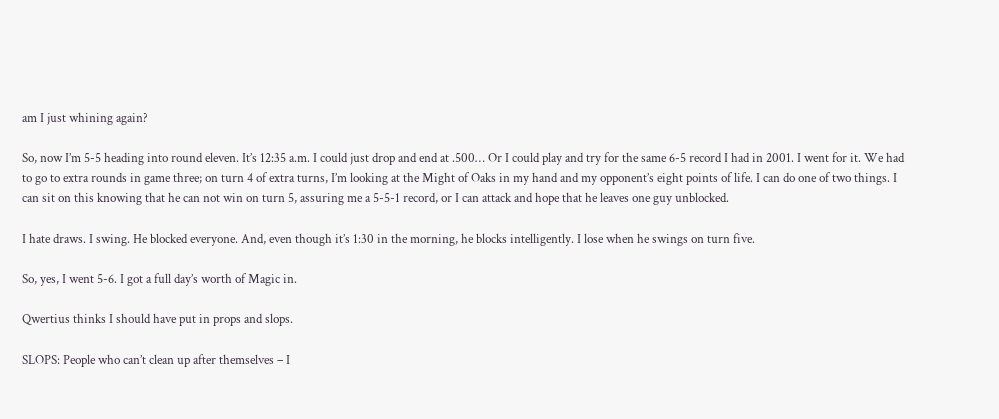am I just whining again?

So, now I’m 5-5 heading into round eleven. It’s 12:35 a.m. I could just drop and end at .500… Or I could play and try for the same 6-5 record I had in 2001. I went for it. We had to go to extra rounds in game three; on turn 4 of extra turns, I’m looking at the Might of Oaks in my hand and my opponent’s eight points of life. I can do one of two things. I can sit on this knowing that he can not win on turn 5, assuring me a 5-5-1 record, or I can attack and hope that he leaves one guy unblocked.

I hate draws. I swing. He blocked everyone. And, even though it’s 1:30 in the morning, he blocks intelligently. I lose when he swings on turn five.

So, yes, I went 5-6. I got a full day’s worth of Magic in.

Qwertius thinks I should have put in props and slops.

SLOPS: People who can’t clean up after themselves – I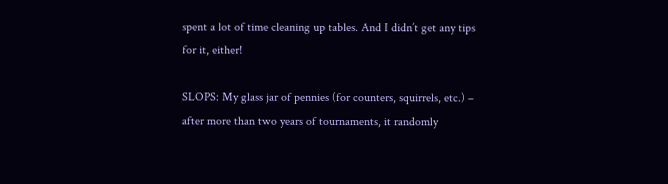spent a lot of time cleaning up tables. And I didn’t get any tips for it, either!

SLOPS: My glass jar of pennies (for counters, squirrels, etc.) – after more than two years of tournaments, it randomly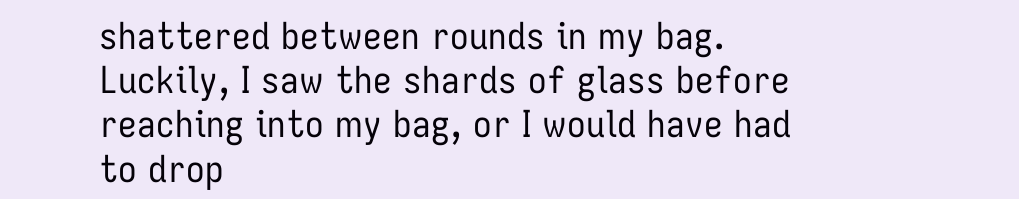shattered between rounds in my bag. Luckily, I saw the shards of glass before reaching into my bag, or I would have had to drop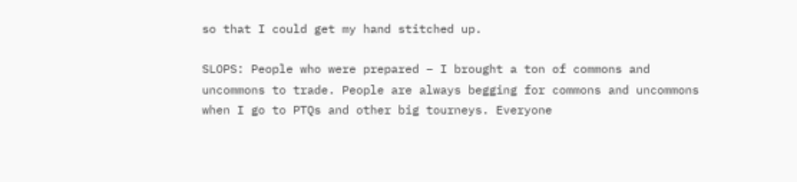so that I could get my hand stitched up.

SLOPS: People who were prepared – I brought a ton of commons and uncommons to trade. People are always begging for commons and uncommons when I go to PTQs and other big tourneys. Everyone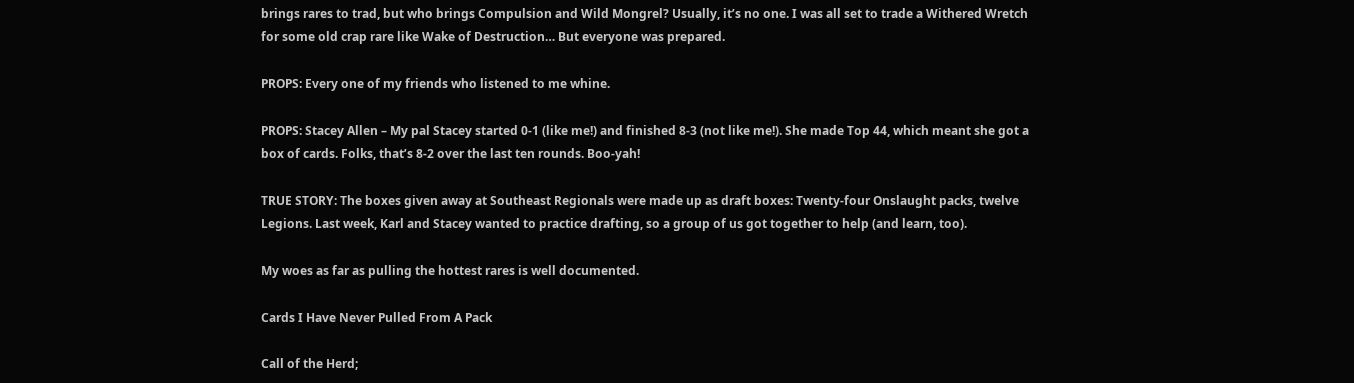brings rares to trad, but who brings Compulsion and Wild Mongrel? Usually, it’s no one. I was all set to trade a Withered Wretch for some old crap rare like Wake of Destruction… But everyone was prepared.

PROPS: Every one of my friends who listened to me whine.

PROPS: Stacey Allen – My pal Stacey started 0-1 (like me!) and finished 8-3 (not like me!). She made Top 44, which meant she got a box of cards. Folks, that’s 8-2 over the last ten rounds. Boo-yah!

TRUE STORY: The boxes given away at Southeast Regionals were made up as draft boxes: Twenty-four Onslaught packs, twelve Legions. Last week, Karl and Stacey wanted to practice drafting, so a group of us got together to help (and learn, too).

My woes as far as pulling the hottest rares is well documented.

Cards I Have Never Pulled From A Pack

Call of the Herd;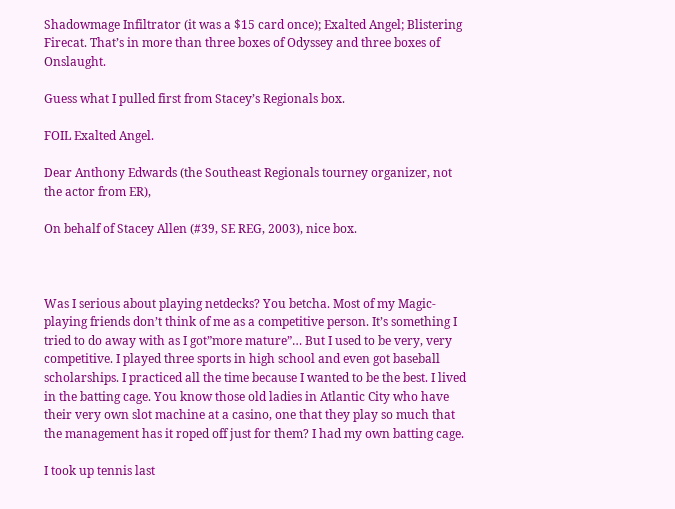Shadowmage Infiltrator (it was a $15 card once); Exalted Angel; Blistering Firecat. That’s in more than three boxes of Odyssey and three boxes of Onslaught.

Guess what I pulled first from Stacey’s Regionals box.

FOIL Exalted Angel.

Dear Anthony Edwards (the Southeast Regionals tourney organizer, not the actor from ER),

On behalf of Stacey Allen (#39, SE REG, 2003), nice box.



Was I serious about playing netdecks? You betcha. Most of my Magic-playing friends don’t think of me as a competitive person. It’s something I tried to do away with as I got”more mature”… But I used to be very, very competitive. I played three sports in high school and even got baseball scholarships. I practiced all the time because I wanted to be the best. I lived in the batting cage. You know those old ladies in Atlantic City who have their very own slot machine at a casino, one that they play so much that the management has it roped off just for them? I had my own batting cage.

I took up tennis last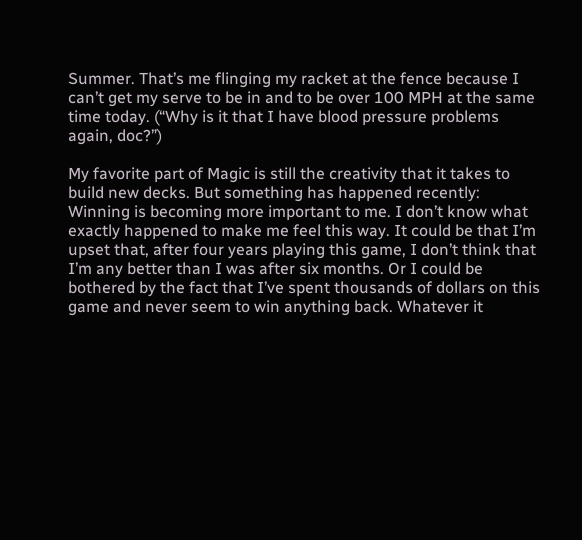Summer. That’s me flinging my racket at the fence because I can’t get my serve to be in and to be over 100 MPH at the same time today. (“Why is it that I have blood pressure problems again, doc?”)

My favorite part of Magic is still the creativity that it takes to build new decks. But something has happened recently: Winning is becoming more important to me. I don’t know what exactly happened to make me feel this way. It could be that I’m upset that, after four years playing this game, I don’t think that I’m any better than I was after six months. Or I could be bothered by the fact that I’ve spent thousands of dollars on this game and never seem to win anything back. Whatever it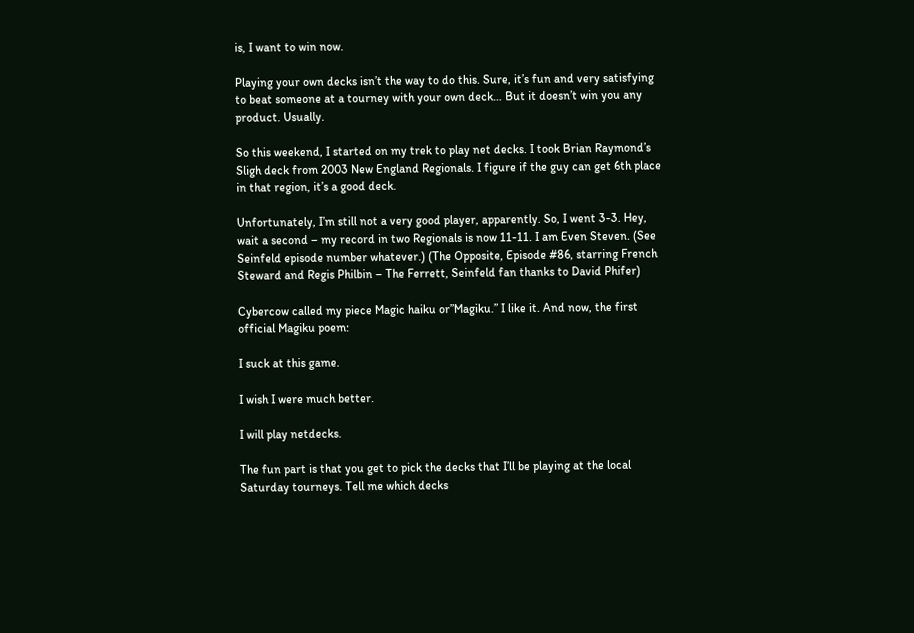is, I want to win now.

Playing your own decks isn’t the way to do this. Sure, it’s fun and very satisfying to beat someone at a tourney with your own deck… But it doesn’t win you any product. Usually.

So this weekend, I started on my trek to play net decks. I took Brian Raymond’s Sligh deck from 2003 New England Regionals. I figure if the guy can get 6th place in that region, it’s a good deck.

Unfortunately, I’m still not a very good player, apparently. So, I went 3-3. Hey, wait a second – my record in two Regionals is now 11-11. I am Even Steven. (See Seinfeld episode number whatever.) (The Opposite, Episode #86, starring French Steward and Regis Philbin – The Ferrett, Seinfeld fan thanks to David Phifer)

Cybercow called my piece Magic haiku or”Magiku.” I like it. And now, the first official Magiku poem:

I suck at this game.

I wish I were much better.

I will play netdecks.

The fun part is that you get to pick the decks that I’ll be playing at the local Saturday tourneys. Tell me which decks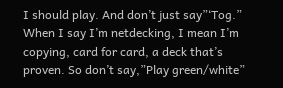I should play. And don’t just say”‘Tog.” When I say I’m netdecking, I mean I’m copying, card for card, a deck that’s proven. So don’t say,”Play green/white”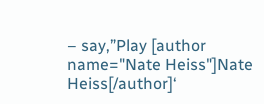– say,”Play [author name="Nate Heiss"]Nate Heiss[/author]‘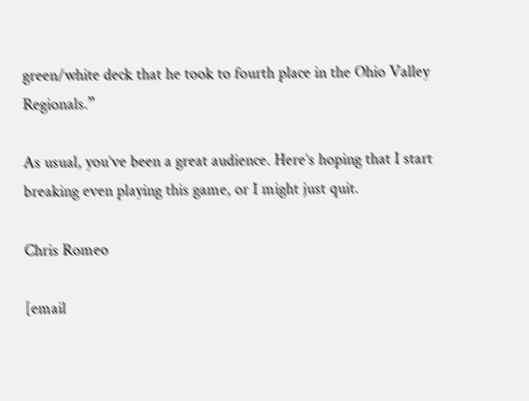green/white deck that he took to fourth place in the Ohio Valley Regionals.”

As usual, you’ve been a great audience. Here’s hoping that I start breaking even playing this game, or I might just quit.

Chris Romeo

[email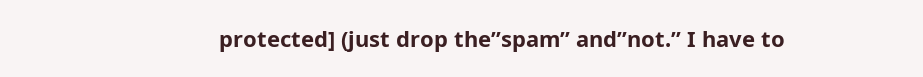protected] (just drop the”spam” and”not.” I have to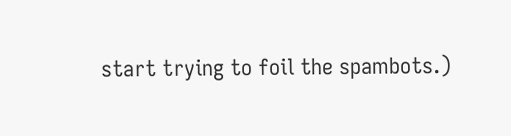start trying to foil the spambots.)